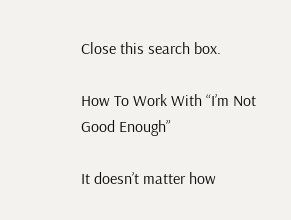Close this search box.

How To Work With “I’m Not Good Enough”

It doesn’t matter how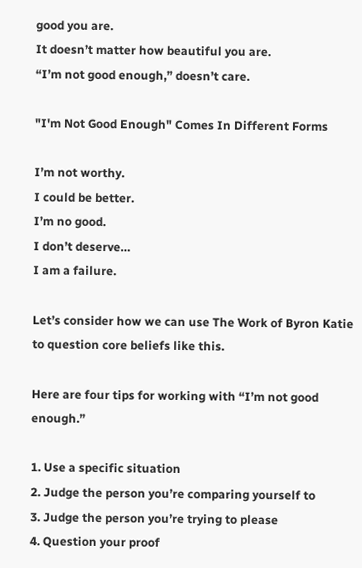good you are.
It doesn’t matter how beautiful you are.
“I’m not good enough,” doesn’t care.

"I'm Not Good Enough" Comes In Different Forms

I’m not worthy.
I could be better.
I’m no good.
I don’t deserve…
I am a failure.

Let’s consider how we can use The Work of Byron Katie to question core beliefs like this.

Here are four tips for working with “I’m not good enough.”

1. Use a specific situation
2. Judge the person you’re comparing yourself to
3. Judge the person you’re trying to please
4. Question your proof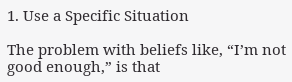1. Use a Specific Situation

The problem with beliefs like, “I’m not good enough,” is that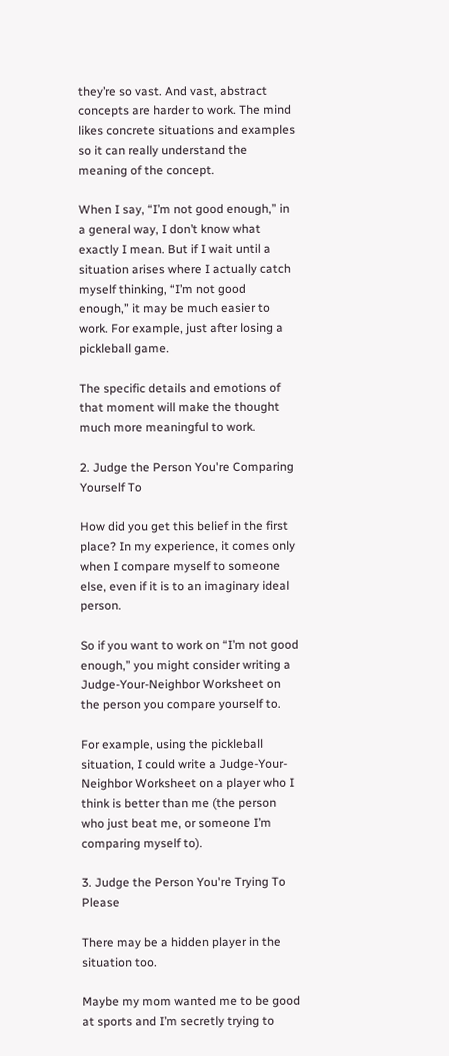they’re so vast. And vast, abstract concepts are harder to work. The mind likes concrete situations and examples so it can really understand the meaning of the concept.

When I say, “I’m not good enough,” in a general way, I don’t know what exactly I mean. But if I wait until a situation arises where I actually catch myself thinking, “I’m not good enough,” it may be much easier to work. For example, just after losing a pickleball game.

The specific details and emotions of that moment will make the thought much more meaningful to work.

2. Judge the Person You're Comparing Yourself To

How did you get this belief in the first place? In my experience, it comes only when I compare myself to someone else, even if it is to an imaginary ideal person.

So if you want to work on “I’m not good enough,” you might consider writing a Judge-Your-Neighbor Worksheet on the person you compare yourself to.

For example, using the pickleball situation, I could write a Judge-Your-Neighbor Worksheet on a player who I think is better than me (the person who just beat me, or someone I’m comparing myself to).

3. Judge the Person You're Trying To Please

There may be a hidden player in the situation too.

Maybe my mom wanted me to be good at sports and I’m secretly trying to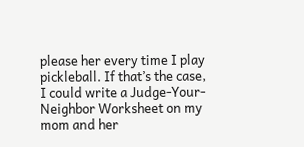please her every time I play pickleball. If that’s the case, I could write a Judge-Your-Neighbor Worksheet on my mom and her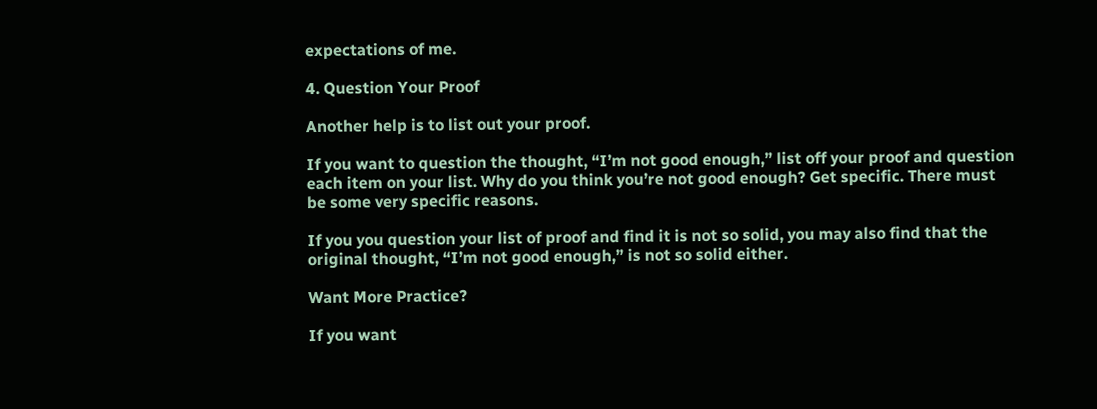expectations of me.

4. Question Your Proof

Another help is to list out your proof.

If you want to question the thought, “I’m not good enough,” list off your proof and question each item on your list. Why do you think you’re not good enough? Get specific. There must be some very specific reasons.

If you you question your list of proof and find it is not so solid, you may also find that the original thought, “I’m not good enough,” is not so solid either.

Want More Practice?

If you want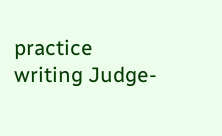practice writing Judge-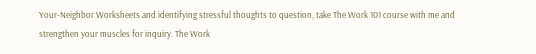Your-Neighbor Worksheets and identifying stressful thoughts to question, take The Work 101 course with me and strengthen your muscles for inquiry. The Work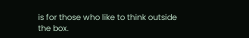is for those who like to think outside the box.